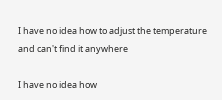I have no idea how to adjust the temperature and can't find it anywhere

I have no idea how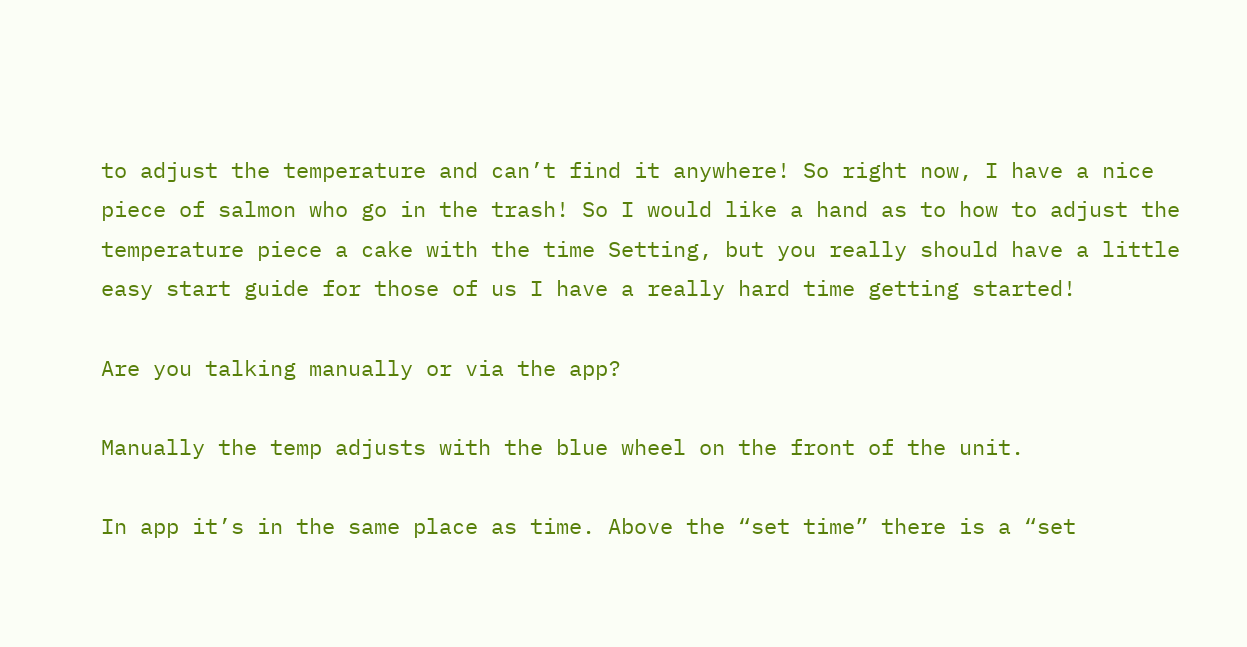to adjust the temperature and can’t find it anywhere! So right now, I have a nice piece of salmon who go in the trash! So I would like a hand as to how to adjust the temperature piece a cake with the time Setting, but you really should have a little easy start guide for those of us I have a really hard time getting started!

Are you talking manually or via the app?

Manually the temp adjusts with the blue wheel on the front of the unit.

In app it’s in the same place as time. Above the “set time” there is a “set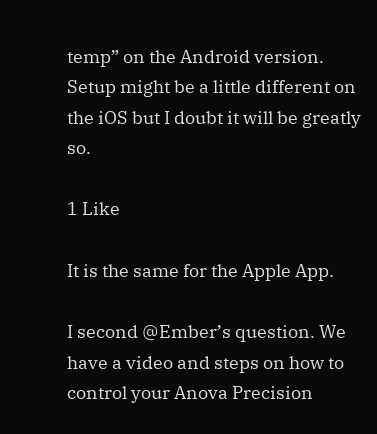temp” on the Android version. Setup might be a little different on the iOS but I doubt it will be greatly so.

1 Like

It is the same for the Apple App.

I second @Ember’s question. We have a video and steps on how to control your Anova Precision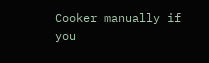Cooker manually if you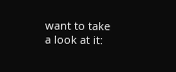want to take a look at it: